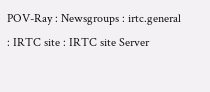POV-Ray : Newsgroups : irtc.general : IRTC site : IRTC site Server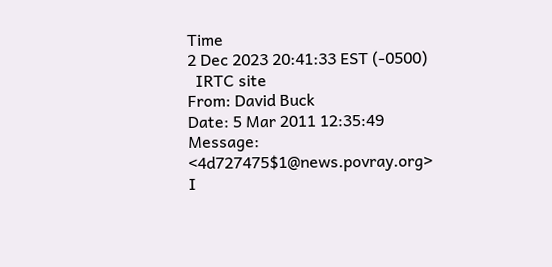Time
2 Dec 2023 20:41:33 EST (-0500)
  IRTC site
From: David Buck
Date: 5 Mar 2011 12:35:49
Message: <4d727475$1@news.povray.org>
I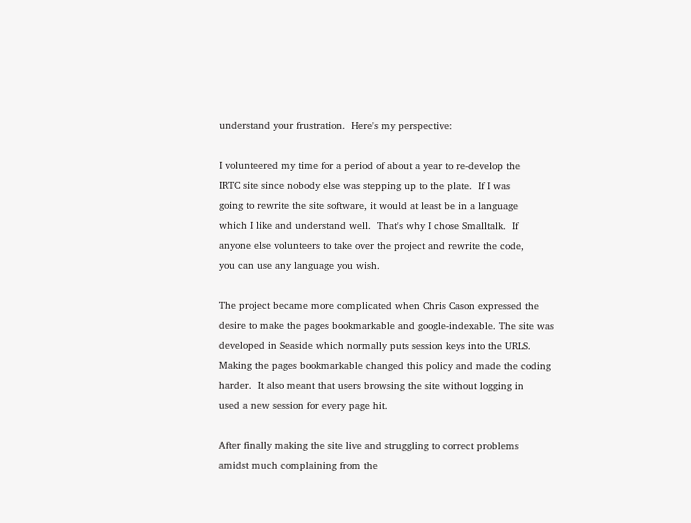understand your frustration.  Here's my perspective:

I volunteered my time for a period of about a year to re-develop the
IRTC site since nobody else was stepping up to the plate.  If I was
going to rewrite the site software, it would at least be in a language
which I like and understand well.  That's why I chose Smalltalk.  If
anyone else volunteers to take over the project and rewrite the code,
you can use any language you wish.

The project became more complicated when Chris Cason expressed the
desire to make the pages bookmarkable and google-indexable. The site was
developed in Seaside which normally puts session keys into the URLS.
Making the pages bookmarkable changed this policy and made the coding
harder.  It also meant that users browsing the site without logging in
used a new session for every page hit.

After finally making the site live and struggling to correct problems
amidst much complaining from the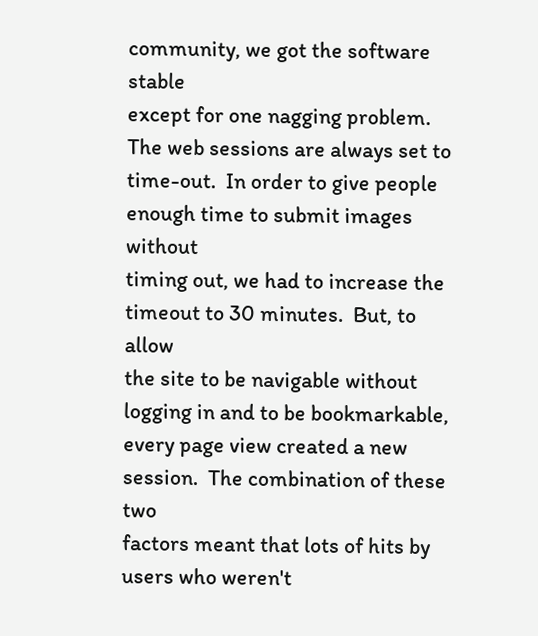community, we got the software stable
except for one nagging problem. The web sessions are always set to
time-out.  In order to give people enough time to submit images without
timing out, we had to increase the timeout to 30 minutes.  But, to allow
the site to be navigable without logging in and to be bookmarkable,
every page view created a new session.  The combination of these two
factors meant that lots of hits by users who weren't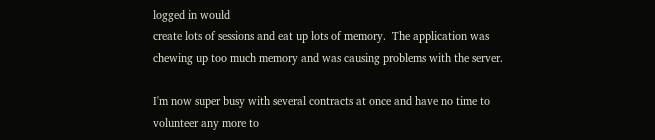logged in would
create lots of sessions and eat up lots of memory.  The application was
chewing up too much memory and was causing problems with the server.

I'm now super busy with several contracts at once and have no time to
volunteer any more to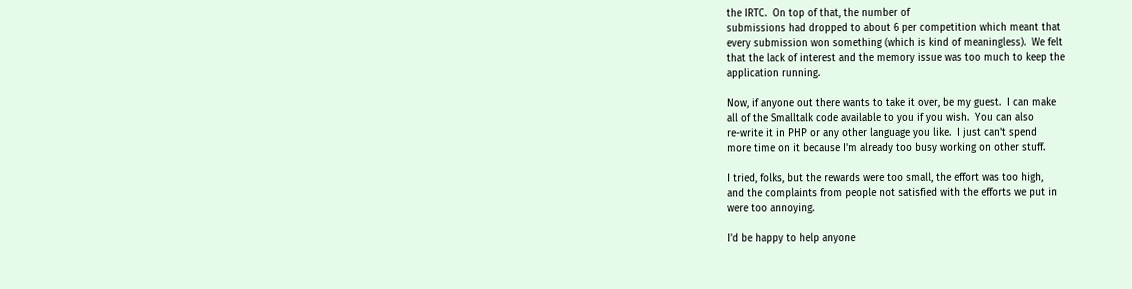the IRTC.  On top of that, the number of
submissions had dropped to about 6 per competition which meant that
every submission won something (which is kind of meaningless).  We felt
that the lack of interest and the memory issue was too much to keep the
application running.

Now, if anyone out there wants to take it over, be my guest.  I can make
all of the Smalltalk code available to you if you wish.  You can also
re-write it in PHP or any other language you like.  I just can't spend
more time on it because I'm already too busy working on other stuff.

I tried, folks, but the rewards were too small, the effort was too high,
and the complaints from people not satisfied with the efforts we put in
were too annoying.

I'd be happy to help anyone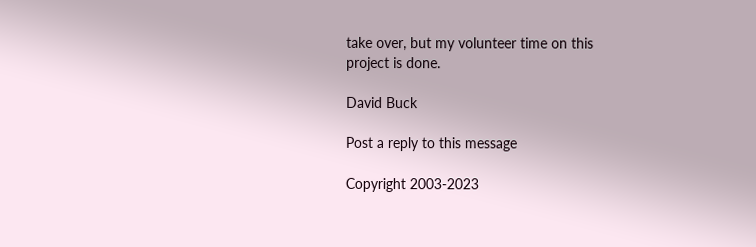take over, but my volunteer time on this
project is done.

David Buck

Post a reply to this message

Copyright 2003-2023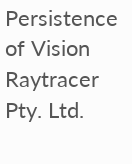Persistence of Vision Raytracer Pty. Ltd.